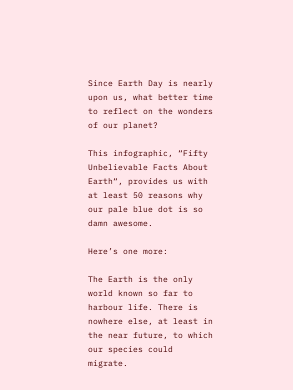Since Earth Day is nearly upon us, what better time to reflect on the wonders of our planet?

This infographic, “Fifty Unbelievable Facts About Earth“, provides us with at least 50 reasons why our pale blue dot is so damn awesome.

Here’s one more:

The Earth is the only world known so far to harbour life. There is nowhere else, at least in the near future, to which our species could migrate.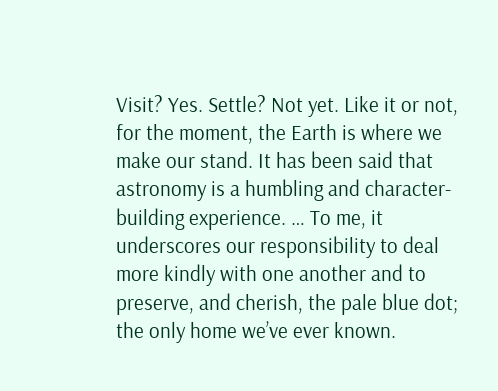Visit? Yes. Settle? Not yet. Like it or not, for the moment, the Earth is where we make our stand. It has been said that astronomy is a humbling and character-building experience. … To me, it underscores our responsibility to deal more kindly with one another and to preserve, and cherish, the pale blue dot; the only home we’ve ever known.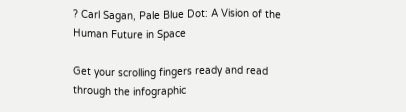? Carl Sagan, Pale Blue Dot: A Vision of the Human Future in Space

Get your scrolling fingers ready and read through the infographic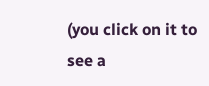(you click on it to see a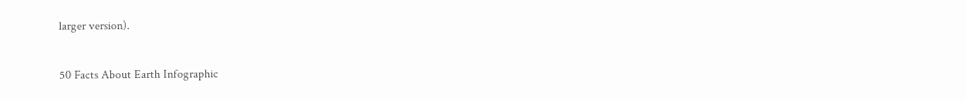larger version).

50 Facts About Earth Infographic